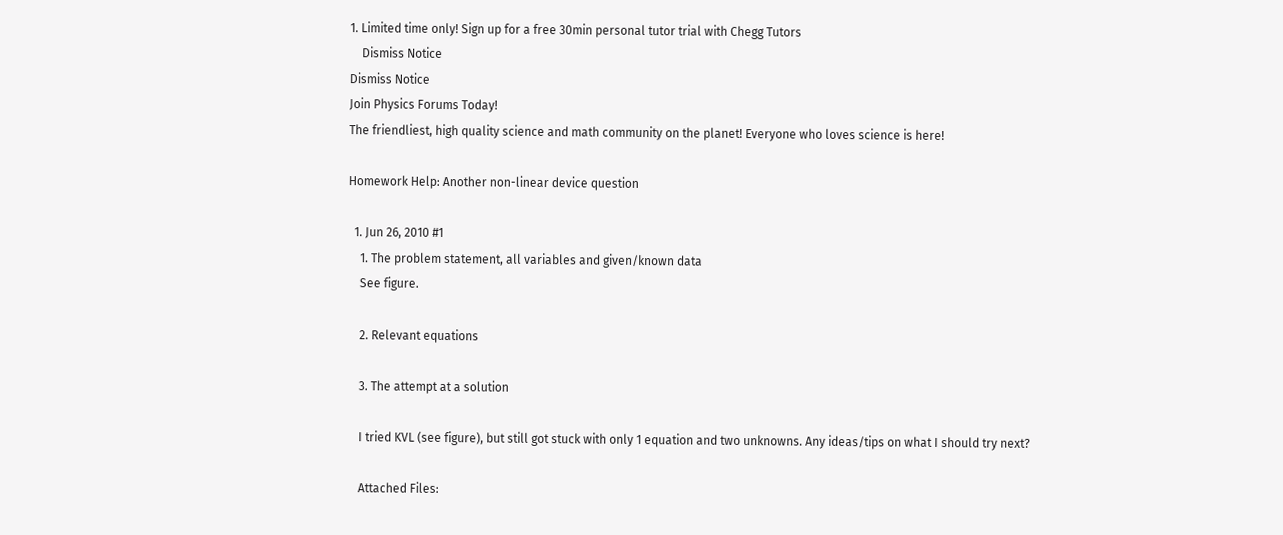1. Limited time only! Sign up for a free 30min personal tutor trial with Chegg Tutors
    Dismiss Notice
Dismiss Notice
Join Physics Forums Today!
The friendliest, high quality science and math community on the planet! Everyone who loves science is here!

Homework Help: Another non-linear device question

  1. Jun 26, 2010 #1
    1. The problem statement, all variables and given/known data
    See figure.

    2. Relevant equations

    3. The attempt at a solution

    I tried KVL (see figure), but still got stuck with only 1 equation and two unknowns. Any ideas/tips on what I should try next?

    Attached Files: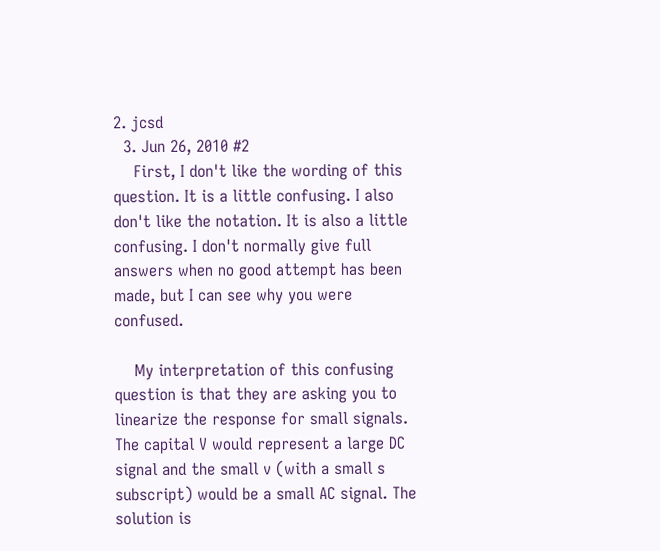2. jcsd
  3. Jun 26, 2010 #2
    First, I don't like the wording of this question. It is a little confusing. I also don't like the notation. It is also a little confusing. I don't normally give full answers when no good attempt has been made, but I can see why you were confused.

    My interpretation of this confusing question is that they are asking you to linearize the response for small signals. The capital V would represent a large DC signal and the small v (with a small s subscript) would be a small AC signal. The solution is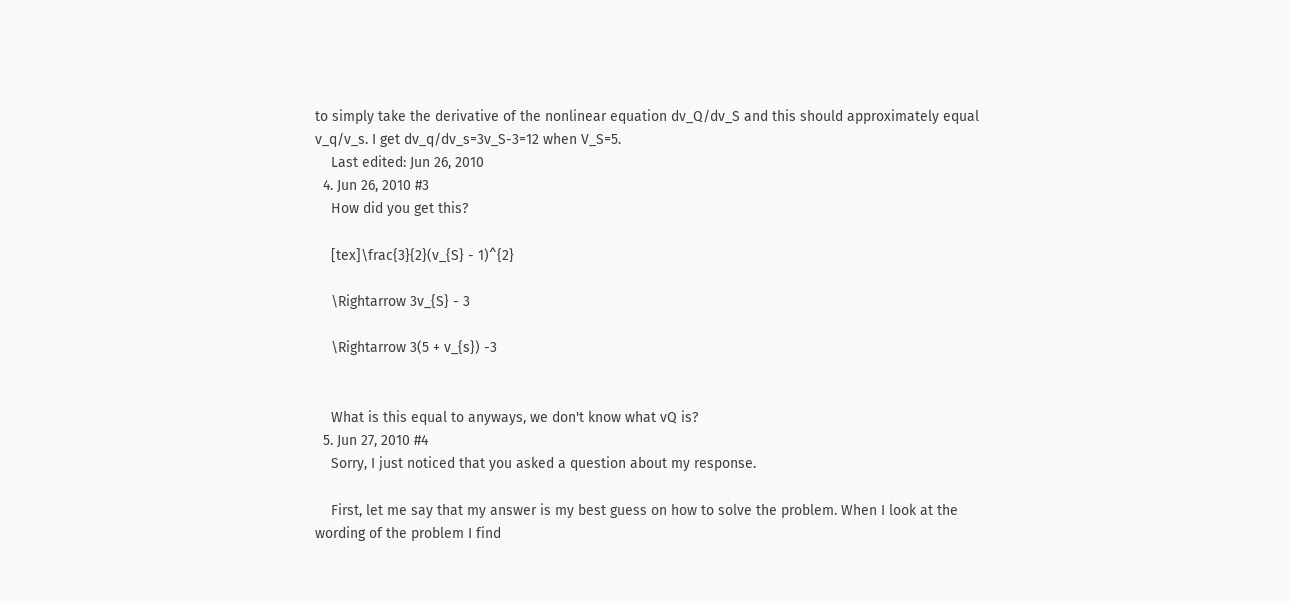to simply take the derivative of the nonlinear equation dv_Q/dv_S and this should approximately equal v_q/v_s. I get dv_q/dv_s=3v_S-3=12 when V_S=5.
    Last edited: Jun 26, 2010
  4. Jun 26, 2010 #3
    How did you get this?

    [tex]\frac{3}{2}(v_{S} - 1)^{2}

    \Rightarrow 3v_{S} - 3

    \Rightarrow 3(5 + v_{s}) -3


    What is this equal to anyways, we don't know what vQ is?
  5. Jun 27, 2010 #4
    Sorry, I just noticed that you asked a question about my response.

    First, let me say that my answer is my best guess on how to solve the problem. When I look at the wording of the problem I find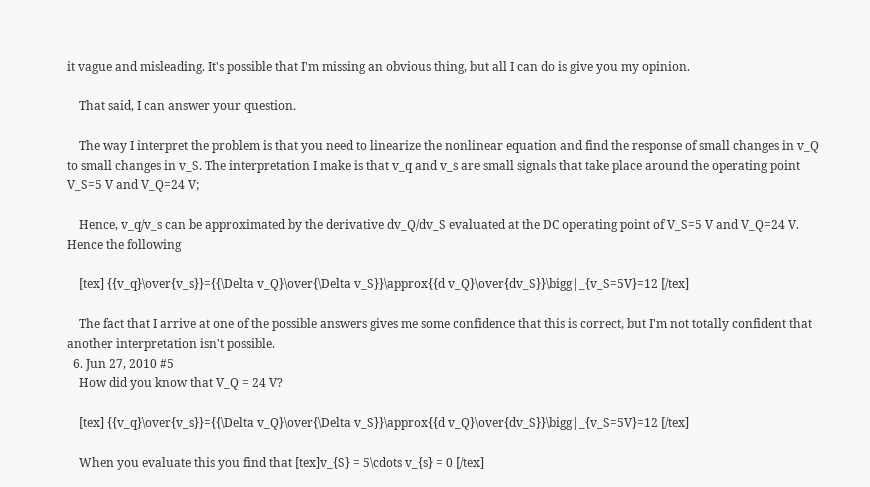it vague and misleading. It's possible that I'm missing an obvious thing, but all I can do is give you my opinion.

    That said, I can answer your question.

    The way I interpret the problem is that you need to linearize the nonlinear equation and find the response of small changes in v_Q to small changes in v_S. The interpretation I make is that v_q and v_s are small signals that take place around the operating point V_S=5 V and V_Q=24 V;

    Hence, v_q/v_s can be approximated by the derivative dv_Q/dv_S evaluated at the DC operating point of V_S=5 V and V_Q=24 V. Hence the following

    [tex] {{v_q}\over{v_s}}={{\Delta v_Q}\over{\Delta v_S}}\approx{{d v_Q}\over{dv_S}}\bigg|_{v_S=5V}=12 [/tex]

    The fact that I arrive at one of the possible answers gives me some confidence that this is correct, but I'm not totally confident that another interpretation isn't possible.
  6. Jun 27, 2010 #5
    How did you know that V_Q = 24 V?

    [tex] {{v_q}\over{v_s}}={{\Delta v_Q}\over{\Delta v_S}}\approx{{d v_Q}\over{dv_S}}\bigg|_{v_S=5V}=12 [/tex]

    When you evaluate this you find that [tex]v_{S} = 5\cdots v_{s} = 0 [/tex]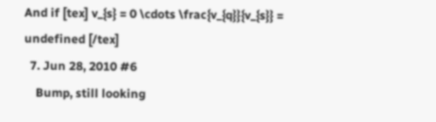And if [tex] v_{s} = 0 \cdots \frac{v_{q}}{v_{s}} = undefined [/tex]
  7. Jun 28, 2010 #6
    Bump, still looking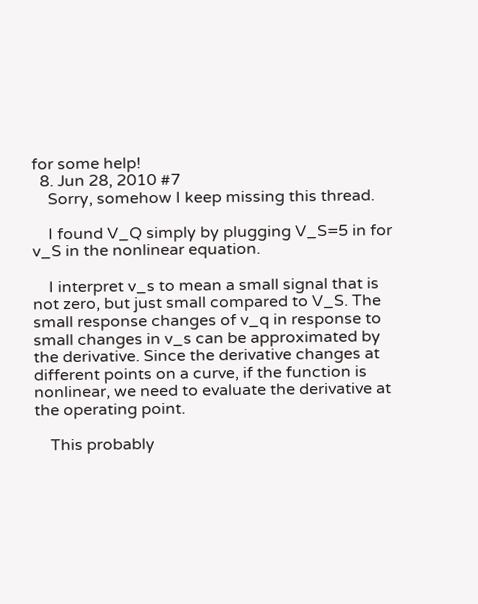for some help!
  8. Jun 28, 2010 #7
    Sorry, somehow I keep missing this thread.

    I found V_Q simply by plugging V_S=5 in for v_S in the nonlinear equation.

    I interpret v_s to mean a small signal that is not zero, but just small compared to V_S. The small response changes of v_q in response to small changes in v_s can be approximated by the derivative. Since the derivative changes at different points on a curve, if the function is nonlinear, we need to evaluate the derivative at the operating point.

    This probably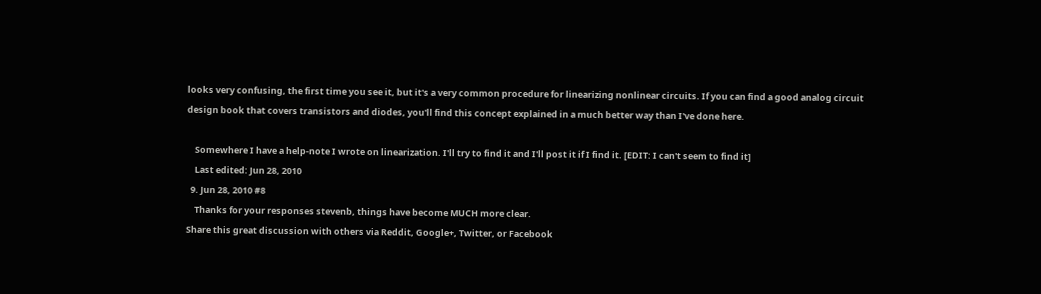looks very confusing, the first time you see it, but it's a very common procedure for linearizing nonlinear circuits. If you can find a good analog circuit design book that covers transistors and diodes, you'll find this concept explained in a much better way than I've done here.

    Somewhere I have a help-note I wrote on linearization. I'll try to find it and I'll post it if I find it. [EDIT: I can't seem to find it]
    Last edited: Jun 28, 2010
  9. Jun 28, 2010 #8
    Thanks for your responses stevenb, things have become MUCH more clear.
Share this great discussion with others via Reddit, Google+, Twitter, or Facebook